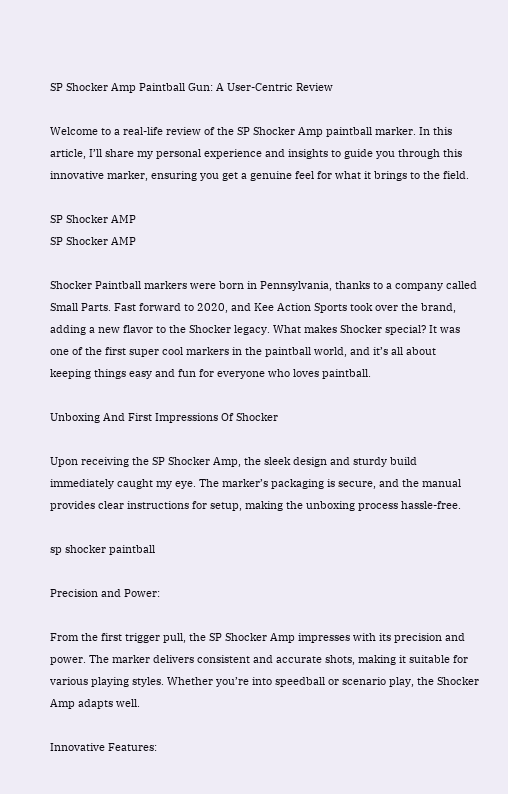SP Shocker Amp Paintball Gun: A User-Centric Review

Welcome to a real-life review of the SP Shocker Amp paintball marker. In this article, I’ll share my personal experience and insights to guide you through this innovative marker, ensuring you get a genuine feel for what it brings to the field.

SP Shocker AMP
SP Shocker AMP

Shocker Paintball markers were born in Pennsylvania, thanks to a company called Small Parts. Fast forward to 2020, and Kee Action Sports took over the brand, adding a new flavor to the Shocker legacy. What makes Shocker special? It was one of the first super cool markers in the paintball world, and it’s all about keeping things easy and fun for everyone who loves paintball.

Unboxing And First Impressions Of Shocker

Upon receiving the SP Shocker Amp, the sleek design and sturdy build immediately caught my eye. The marker’s packaging is secure, and the manual provides clear instructions for setup, making the unboxing process hassle-free.

sp shocker paintball

Precision and Power:

From the first trigger pull, the SP Shocker Amp impresses with its precision and power. The marker delivers consistent and accurate shots, making it suitable for various playing styles. Whether you’re into speedball or scenario play, the Shocker Amp adapts well.

Innovative Features: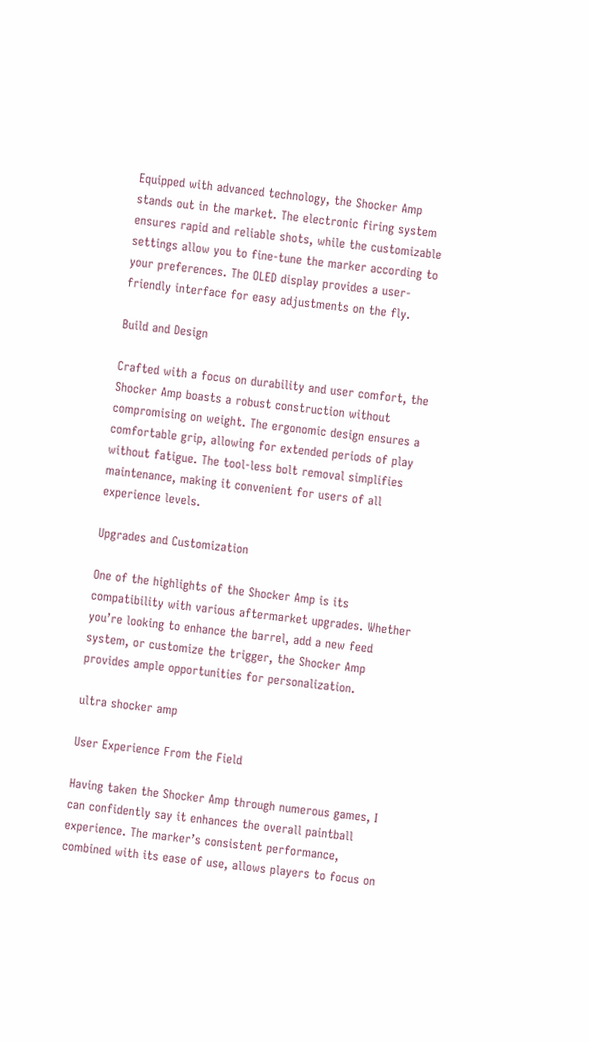Equipped with advanced technology, the Shocker Amp stands out in the market. The electronic firing system ensures rapid and reliable shots, while the customizable settings allow you to fine-tune the marker according to your preferences. The OLED display provides a user-friendly interface for easy adjustments on the fly.

Build and Design

Crafted with a focus on durability and user comfort, the Shocker Amp boasts a robust construction without compromising on weight. The ergonomic design ensures a comfortable grip, allowing for extended periods of play without fatigue. The tool-less bolt removal simplifies maintenance, making it convenient for users of all experience levels.

Upgrades and Customization

One of the highlights of the Shocker Amp is its compatibility with various aftermarket upgrades. Whether you’re looking to enhance the barrel, add a new feed system, or customize the trigger, the Shocker Amp provides ample opportunities for personalization.

ultra shocker amp

User Experience From the Field

Having taken the Shocker Amp through numerous games, I can confidently say it enhances the overall paintball experience. The marker’s consistent performance, combined with its ease of use, allows players to focus on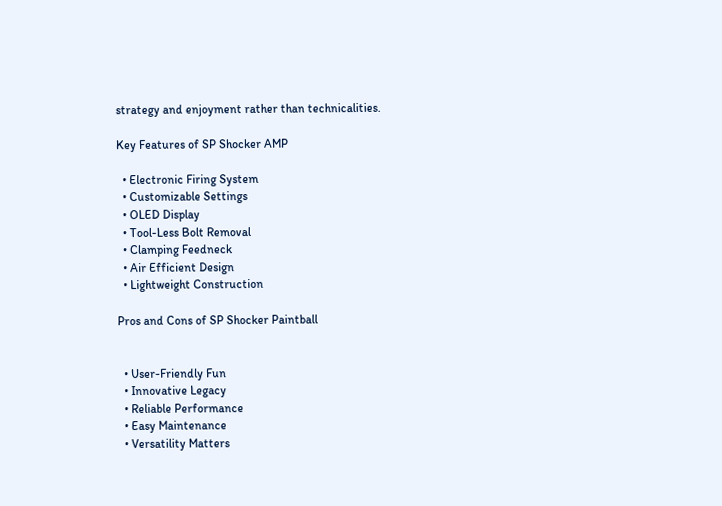strategy and enjoyment rather than technicalities.

Key Features of SP Shocker AMP

  • Electronic Firing System
  • Customizable Settings
  • OLED Display
  • Tool-Less Bolt Removal
  • Clamping Feedneck
  • Air Efficient Design
  • Lightweight Construction

Pros and Cons of SP Shocker Paintball


  • User-Friendly Fun
  • Innovative Legacy
  • Reliable Performance
  • Easy Maintenance
  • Versatility Matters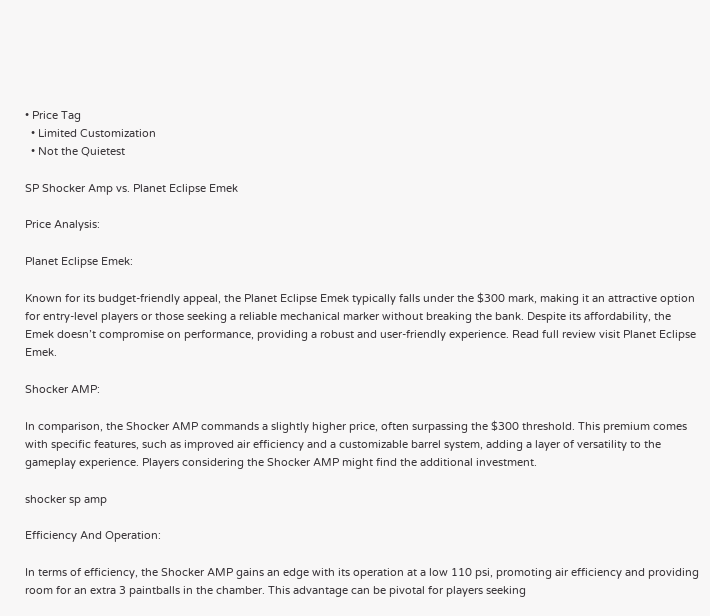• Price Tag
  • Limited Customization
  • Not the Quietest

SP Shocker Amp vs. Planet Eclipse Emek

Price Analysis:

Planet Eclipse Emek:

Known for its budget-friendly appeal, the Planet Eclipse Emek typically falls under the $300 mark, making it an attractive option for entry-level players or those seeking a reliable mechanical marker without breaking the bank. Despite its affordability, the Emek doesn’t compromise on performance, providing a robust and user-friendly experience. Read full review visit Planet Eclipse Emek.

Shocker AMP:

In comparison, the Shocker AMP commands a slightly higher price, often surpassing the $300 threshold. This premium comes with specific features, such as improved air efficiency and a customizable barrel system, adding a layer of versatility to the gameplay experience. Players considering the Shocker AMP might find the additional investment.

shocker sp amp

Efficiency And Operation:

In terms of efficiency, the Shocker AMP gains an edge with its operation at a low 110 psi, promoting air efficiency and providing room for an extra 3 paintballs in the chamber. This advantage can be pivotal for players seeking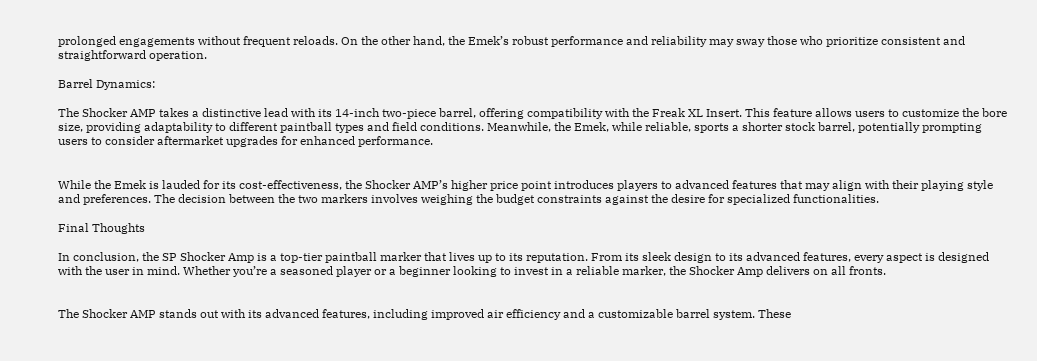prolonged engagements without frequent reloads. On the other hand, the Emek’s robust performance and reliability may sway those who prioritize consistent and straightforward operation.

Barrel Dynamics:

The Shocker AMP takes a distinctive lead with its 14-inch two-piece barrel, offering compatibility with the Freak XL Insert. This feature allows users to customize the bore size, providing adaptability to different paintball types and field conditions. Meanwhile, the Emek, while reliable, sports a shorter stock barrel, potentially prompting users to consider aftermarket upgrades for enhanced performance.


While the Emek is lauded for its cost-effectiveness, the Shocker AMP’s higher price point introduces players to advanced features that may align with their playing style and preferences. The decision between the two markers involves weighing the budget constraints against the desire for specialized functionalities.

Final Thoughts

In conclusion, the SP Shocker Amp is a top-tier paintball marker that lives up to its reputation. From its sleek design to its advanced features, every aspect is designed with the user in mind. Whether you’re a seasoned player or a beginner looking to invest in a reliable marker, the Shocker Amp delivers on all fronts.


The Shocker AMP stands out with its advanced features, including improved air efficiency and a customizable barrel system. These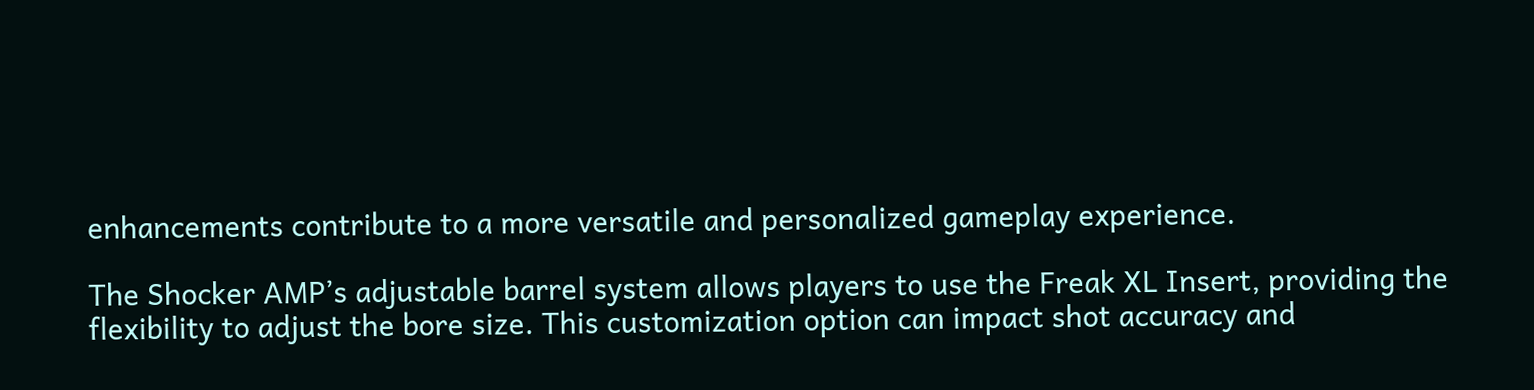enhancements contribute to a more versatile and personalized gameplay experience.

The Shocker AMP’s adjustable barrel system allows players to use the Freak XL Insert, providing the flexibility to adjust the bore size. This customization option can impact shot accuracy and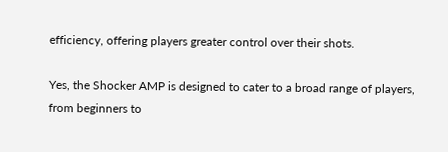efficiency, offering players greater control over their shots.

Yes, the Shocker AMP is designed to cater to a broad range of players, from beginners to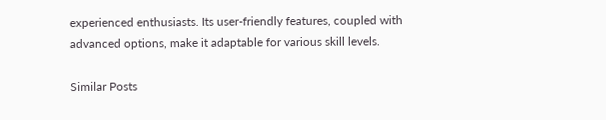experienced enthusiasts. Its user-friendly features, coupled with advanced options, make it adaptable for various skill levels.

Similar Posts